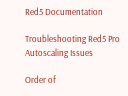Red5 Documentation

Troubleshooting Red5 Pro Autoscaling Issues

Order of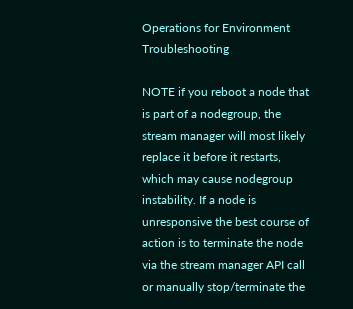Operations for Environment Troubleshooting

NOTE if you reboot a node that is part of a nodegroup, the stream manager will most likely replace it before it restarts, which may cause nodegroup instability. If a node is unresponsive the best course of action is to terminate the node via the stream manager API call or manually stop/terminate the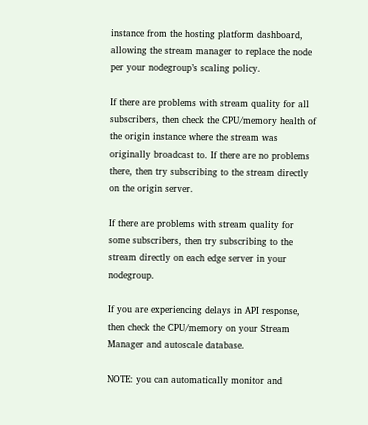instance from the hosting platform dashboard, allowing the stream manager to replace the node per your nodegroup’s scaling policy.

If there are problems with stream quality for all subscribers, then check the CPU/memory health of the origin instance where the stream was originally broadcast to. If there are no problems there, then try subscribing to the stream directly on the origin server.

If there are problems with stream quality for some subscribers, then try subscribing to the stream directly on each edge server in your nodegroup.

If you are experiencing delays in API response, then check the CPU/memory on your Stream Manager and autoscale database.

NOTE: you can automatically monitor and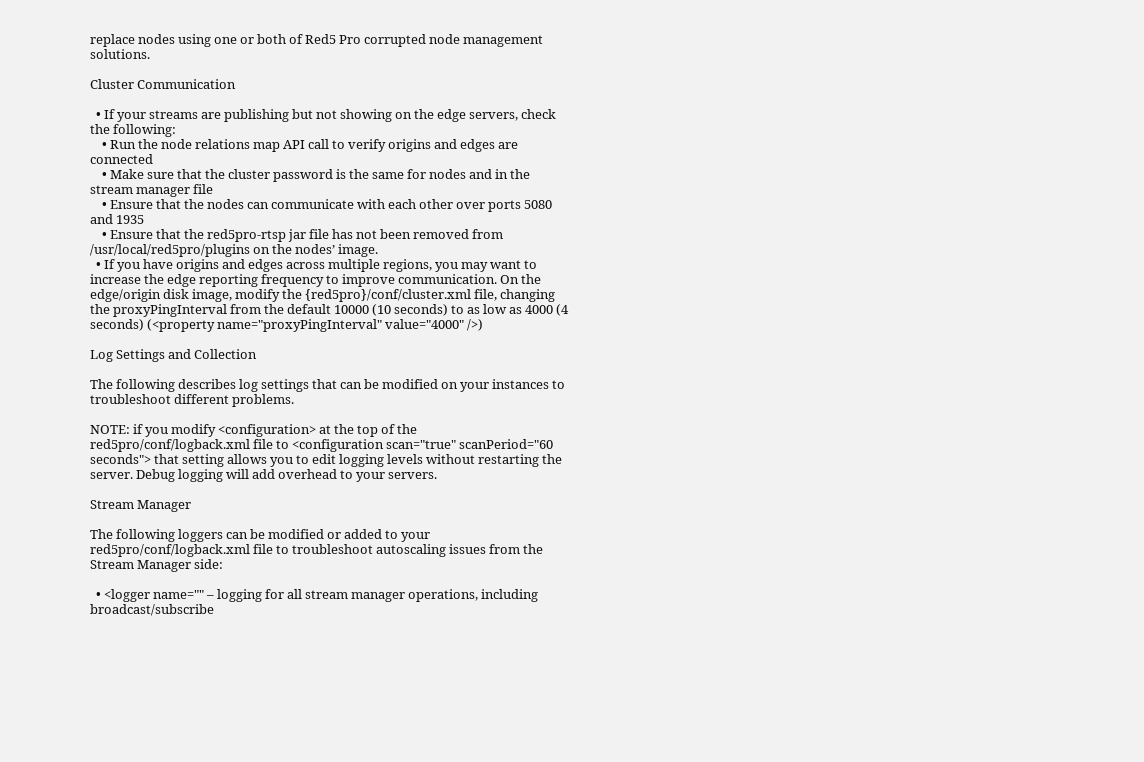replace nodes using one or both of Red5 Pro corrupted node management solutions.

Cluster Communication

  • If your streams are publishing but not showing on the edge servers, check the following:
    • Run the node relations map API call to verify origins and edges are connected
    • Make sure that the cluster password is the same for nodes and in the stream manager file
    • Ensure that the nodes can communicate with each other over ports 5080 and 1935
    • Ensure that the red5pro-rtsp jar file has not been removed from /usr/local/red5pro/plugins on the nodes’ image.
  • If you have origins and edges across multiple regions, you may want to increase the edge reporting frequency to improve communication. On the edge/origin disk image, modify the {red5pro}/conf/cluster.xml file, changing the proxyPingInterval from the default 10000 (10 seconds) to as low as 4000 (4 seconds) (<property name="proxyPingInterval" value="4000" />)

Log Settings and Collection

The following describes log settings that can be modified on your instances to troubleshoot different problems.

NOTE: if you modify <configuration> at the top of the red5pro/conf/logback.xml file to <configuration scan="true" scanPeriod="60 seconds"> that setting allows you to edit logging levels without restarting the server. Debug logging will add overhead to your servers.

Stream Manager

The following loggers can be modified or added to your red5pro/conf/logback.xml file to troubleshoot autoscaling issues from the Stream Manager side:

  • <logger name="" – logging for all stream manager operations, including broadcast/subscribe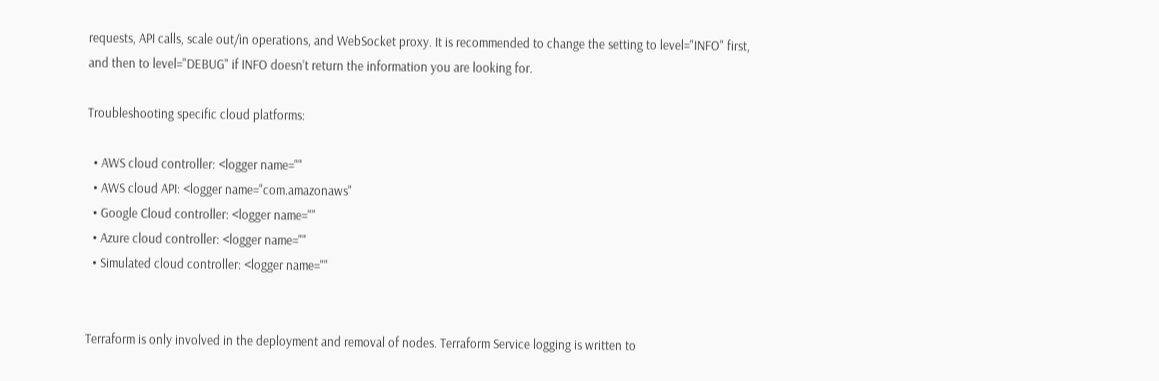requests, API calls, scale out/in operations, and WebSocket proxy. It is recommended to change the setting to level="INFO" first, and then to level="DEBUG" if INFO doesn’t return the information you are looking for.

Troubleshooting specific cloud platforms:

  • AWS cloud controller: <logger name=""
  • AWS cloud API: <logger name="com.amazonaws"
  • Google Cloud controller: <logger name=""
  • Azure cloud controller: <logger name=""
  • Simulated cloud controller: <logger name=""


Terraform is only involved in the deployment and removal of nodes. Terraform Service logging is written to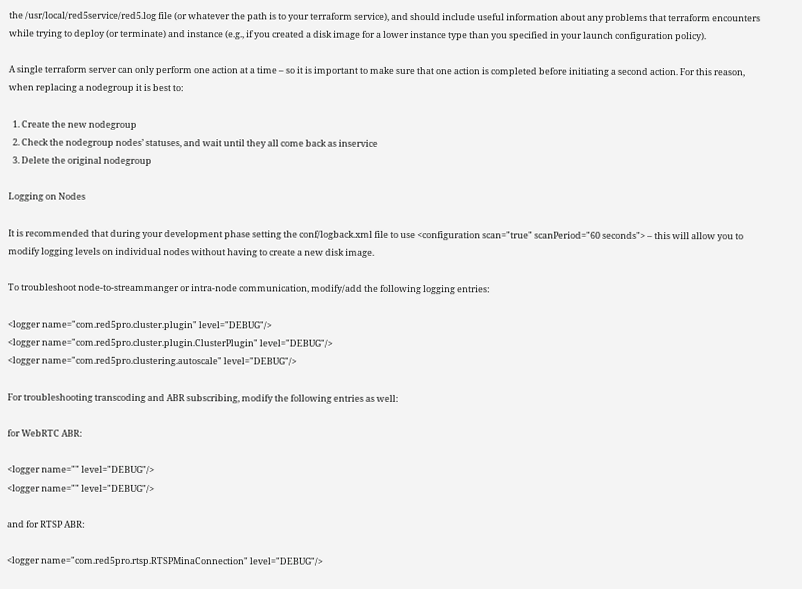the /usr/local/red5service/red5.log file (or whatever the path is to your terraform service), and should include useful information about any problems that terraform encounters while trying to deploy (or terminate) and instance (e.g., if you created a disk image for a lower instance type than you specified in your launch configuration policy).

A single terraform server can only perform one action at a time – so it is important to make sure that one action is completed before initiating a second action. For this reason, when replacing a nodegroup it is best to:

  1. Create the new nodegroup
  2. Check the nodegroup nodes’ statuses, and wait until they all come back as inservice
  3. Delete the original nodegroup

Logging on Nodes

It is recommended that during your development phase setting the conf/logback.xml file to use <configuration scan="true" scanPeriod="60 seconds"> – this will allow you to modify logging levels on individual nodes without having to create a new disk image.

To troubleshoot node-to-streammanger or intra-node communication, modify/add the following logging entries:

<logger name="com.red5pro.cluster.plugin" level="DEBUG"/>
<logger name="com.red5pro.cluster.plugin.ClusterPlugin" level="DEBUG"/>
<logger name="com.red5pro.clustering.autoscale" level="DEBUG"/>

For troubleshooting transcoding and ABR subscribing, modify the following entries as well:

for WebRTC ABR:

<logger name="" level="DEBUG"/>
<logger name="" level="DEBUG"/>

and for RTSP ABR:

<logger name="com.red5pro.rtsp.RTSPMinaConnection" level="DEBUG"/>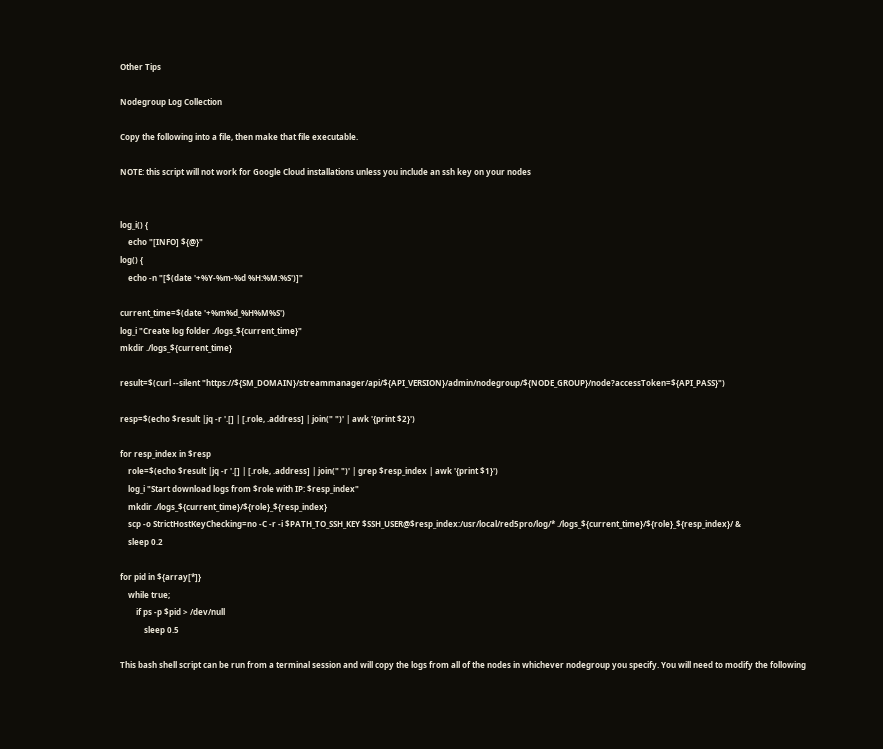Other Tips

Nodegroup Log Collection

Copy the following into a file, then make that file executable.

NOTE: this script will not work for Google Cloud installations unless you include an ssh key on your nodes


log_i() {
    echo "[INFO] ${@}"
log() {
    echo -n "[$(date '+%Y-%m-%d %H:%M:%S')]"

current_time=$(date '+%m%d_%H%M%S')
log_i "Create log folder ./logs_${current_time}"
mkdir ./logs_${current_time}

result=$(curl --silent "https://${SM_DOMAIN}/streammanager/api/${API_VERSION}/admin/nodegroup/${NODE_GROUP}/node?accessToken=${API_PASS}")

resp=$(echo $result |jq -r '.[] | [.role, .address] | join(" ")' | awk '{print $2}')

for resp_index in $resp
    role=$(echo $result |jq -r '.[] | [.role, .address] | join(" ")' | grep $resp_index | awk '{print $1}')
    log_i "Start download logs from $role with IP: $resp_index"
    mkdir ./logs_${current_time}/${role}_${resp_index}
    scp -o StrictHostKeyChecking=no -C -r -i $PATH_TO_SSH_KEY $SSH_USER@$resp_index:/usr/local/red5pro/log/* ./logs_${current_time}/${role}_${resp_index}/ &
    sleep 0.2

for pid in ${array[*]}
    while true;
        if ps -p $pid > /dev/null
            sleep 0.5

This bash shell script can be run from a terminal session and will copy the logs from all of the nodes in whichever nodegroup you specify. You will need to modify the following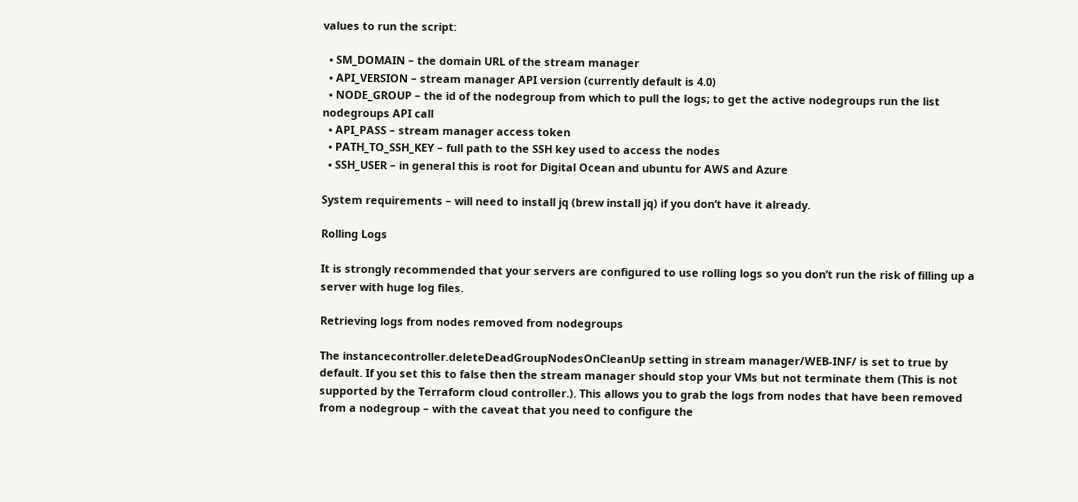values to run the script:

  • SM_DOMAIN – the domain URL of the stream manager
  • API_VERSION – stream manager API version (currently default is 4.0)
  • NODE_GROUP – the id of the nodegroup from which to pull the logs; to get the active nodegroups run the list nodegroups API call
  • API_PASS – stream manager access token
  • PATH_TO_SSH_KEY – full path to the SSH key used to access the nodes
  • SSH_USER – in general this is root for Digital Ocean and ubuntu for AWS and Azure

System requirements – will need to install jq (brew install jq) if you don’t have it already.

Rolling Logs

It is strongly recommended that your servers are configured to use rolling logs so you don’t run the risk of filling up a server with huge log files.

Retrieving logs from nodes removed from nodegroups

The instancecontroller.deleteDeadGroupNodesOnCleanUp setting in stream manager/WEB-INF/ is set to true by default. If you set this to false then the stream manager should stop your VMs but not terminate them (This is not supported by the Terraform cloud controller.). This allows you to grab the logs from nodes that have been removed from a nodegroup – with the caveat that you need to configure the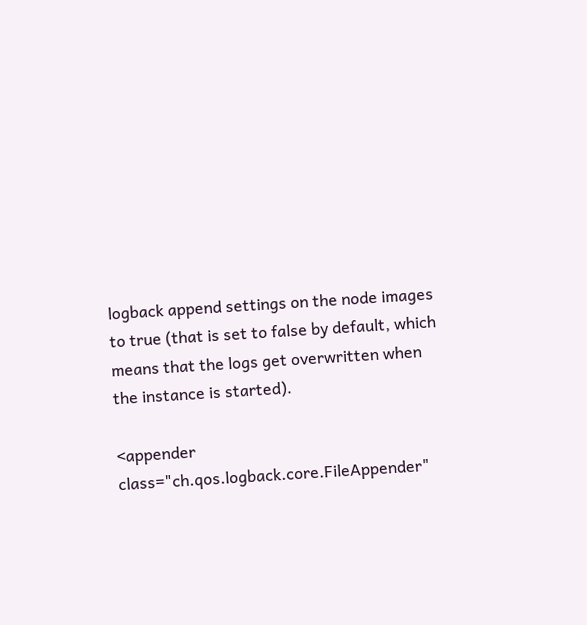logback append settings on the node images to true (that is set to false by default, which means that the logs get overwritten when the instance is started).

<appender class="ch.qos.logback.core.FileAppender"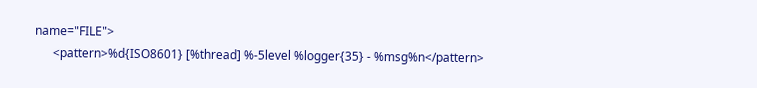name="FILE">
      <pattern>%d{ISO8601} [%thread] %-5level %logger{35} - %msg%n</pattern>